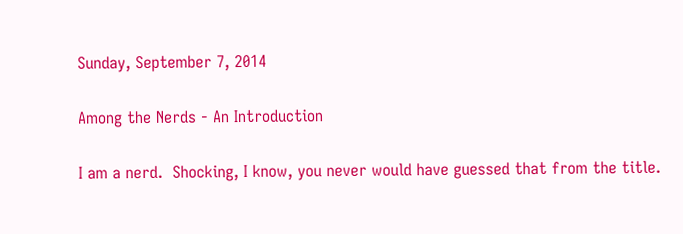Sunday, September 7, 2014

Among the Nerds - An Introduction

I am a nerd.  Shocking, I know, you never would have guessed that from the title.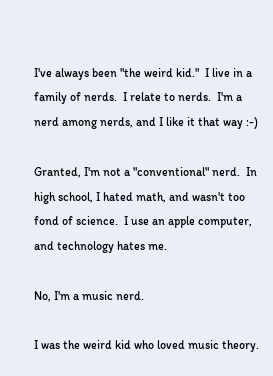I've always been "the weird kid."  I live in a family of nerds.  I relate to nerds.  I'm a nerd among nerds, and I like it that way :-)

Granted, I'm not a "conventional" nerd.  In high school, I hated math, and wasn't too fond of science.  I use an apple computer, and technology hates me.

No, I'm a music nerd.

I was the weird kid who loved music theory.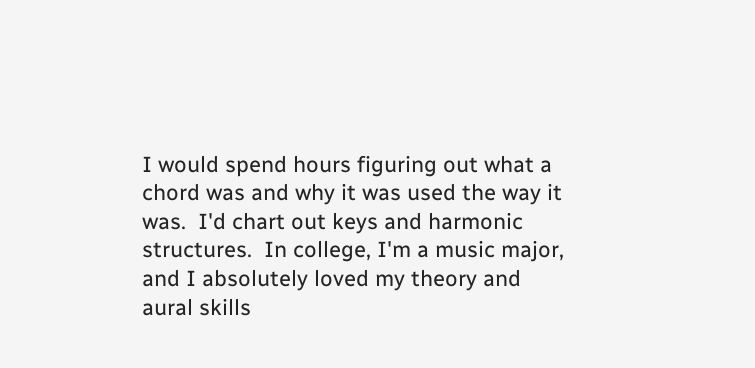I would spend hours figuring out what a chord was and why it was used the way it was.  I'd chart out keys and harmonic structures.  In college, I'm a music major, and I absolutely loved my theory and aural skills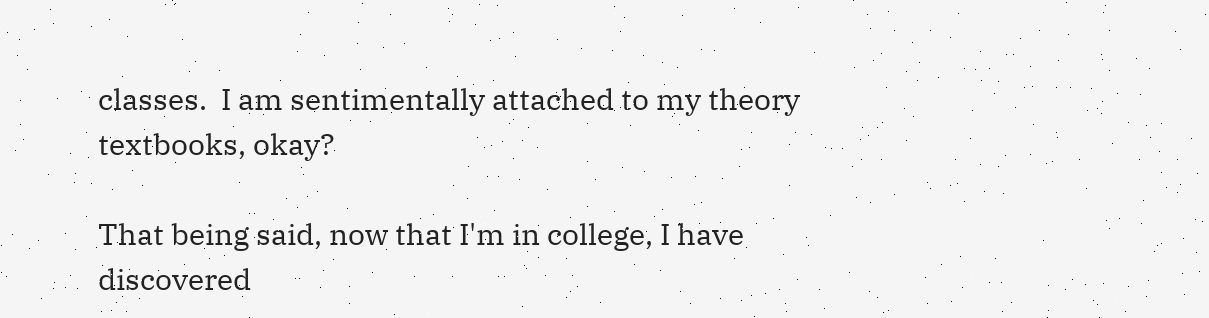classes.  I am sentimentally attached to my theory textbooks, okay?

That being said, now that I'm in college, I have discovered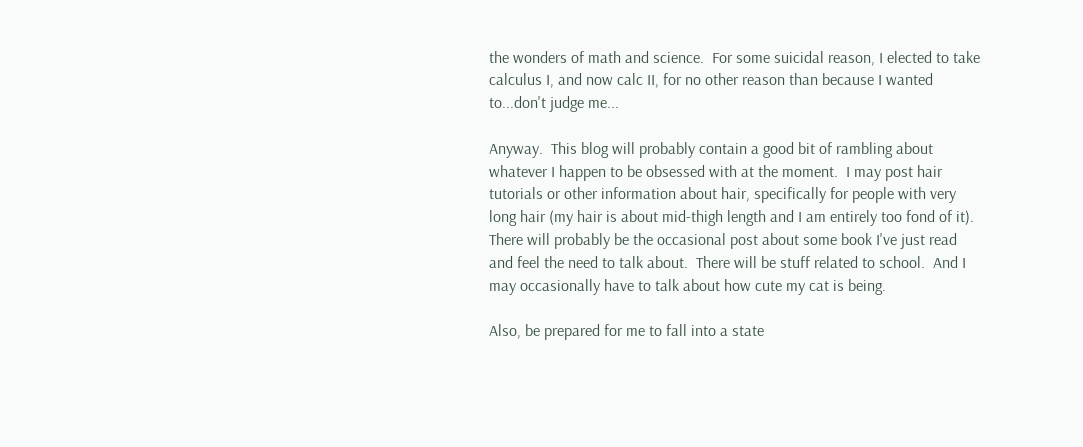the wonders of math and science.  For some suicidal reason, I elected to take calculus I, and now calc II, for no other reason than because I wanted to...don't judge me...

Anyway.  This blog will probably contain a good bit of rambling about whatever I happen to be obsessed with at the moment.  I may post hair tutorials or other information about hair, specifically for people with very long hair (my hair is about mid-thigh length and I am entirely too fond of it).  There will probably be the occasional post about some book I've just read and feel the need to talk about.  There will be stuff related to school.  And I may occasionally have to talk about how cute my cat is being.

Also, be prepared for me to fall into a state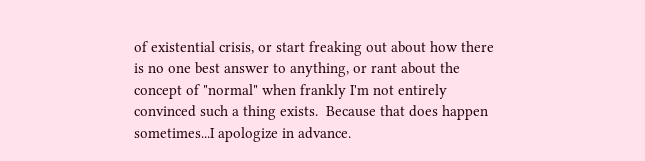of existential crisis, or start freaking out about how there is no one best answer to anything, or rant about the concept of "normal" when frankly I'm not entirely convinced such a thing exists.  Because that does happen sometimes...I apologize in advance.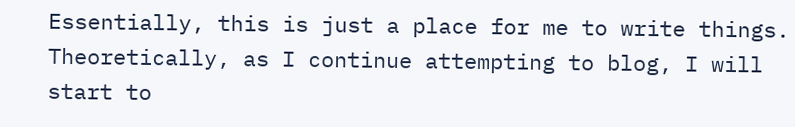Essentially, this is just a place for me to write things.  Theoretically, as I continue attempting to blog, I will start to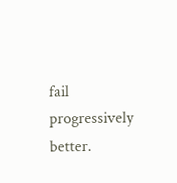fail progressively better.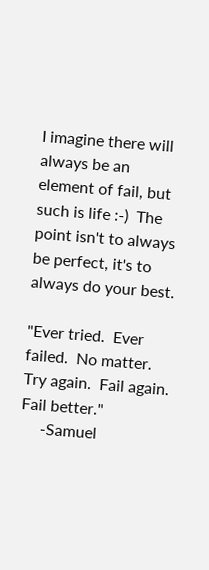I imagine there will always be an element of fail, but such is life :-)  The point isn't to always be perfect, it's to always do your best.

"Ever tried.  Ever failed.  No matter.  Try again.  Fail again.  Fail better."
     -Samuel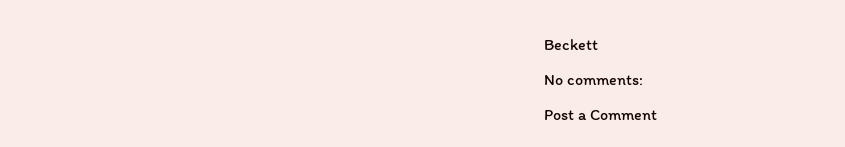Beckett

No comments:

Post a Comment